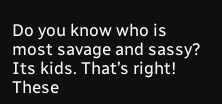Do you know who is most savage and sassy? Its kids. That’s right! These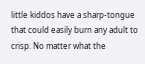little kiddos have a sharp-tongue that could easily burn any adult to crisp. No matter what the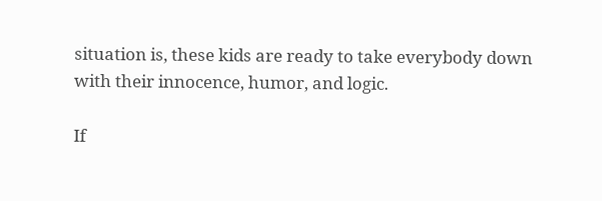situation is, these kids are ready to take everybody down with their innocence, humor, and logic.

If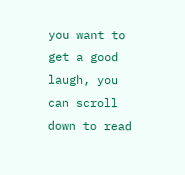you want to get a good laugh, you can scroll down to read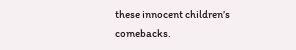these innocent children’s comebacks.